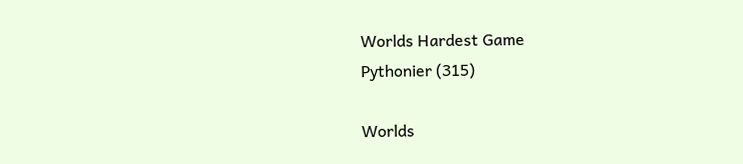Worlds Hardest Game
Pythonier (315)

Worlds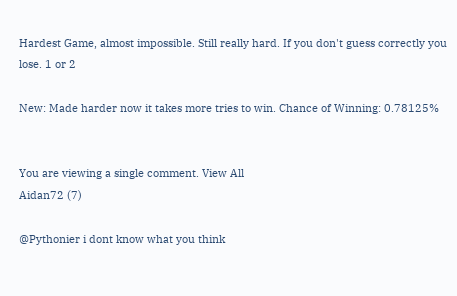Hardest Game, almost impossible. Still really hard. If you don't guess correctly you lose. 1 or 2

New: Made harder now it takes more tries to win. Chance of Winning: 0.78125%


You are viewing a single comment. View All
Aidan72 (7)

@Pythonier i dont know what you think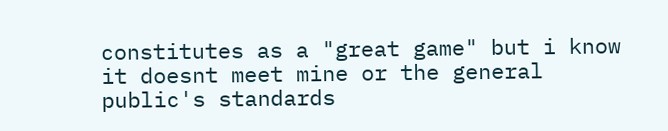constitutes as a "great game" but i know it doesnt meet mine or the general public's standards